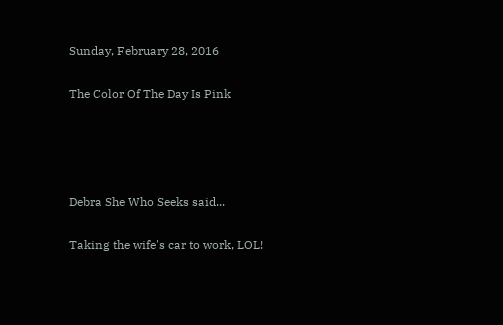Sunday, February 28, 2016

The Color Of The Day Is Pink




Debra She Who Seeks said...

Taking the wife's car to work, LOL!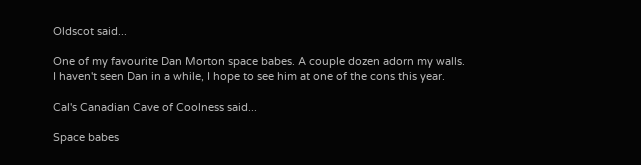Oldscot said...

One of my favourite Dan Morton space babes. A couple dozen adorn my walls.
I haven't seen Dan in a while, I hope to see him at one of the cons this year.

Cal's Canadian Cave of Coolness said...

Space babes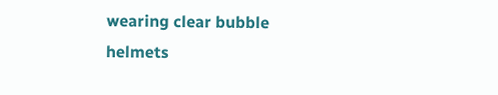wearing clear bubble helmets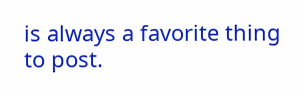is always a favorite thing to post.